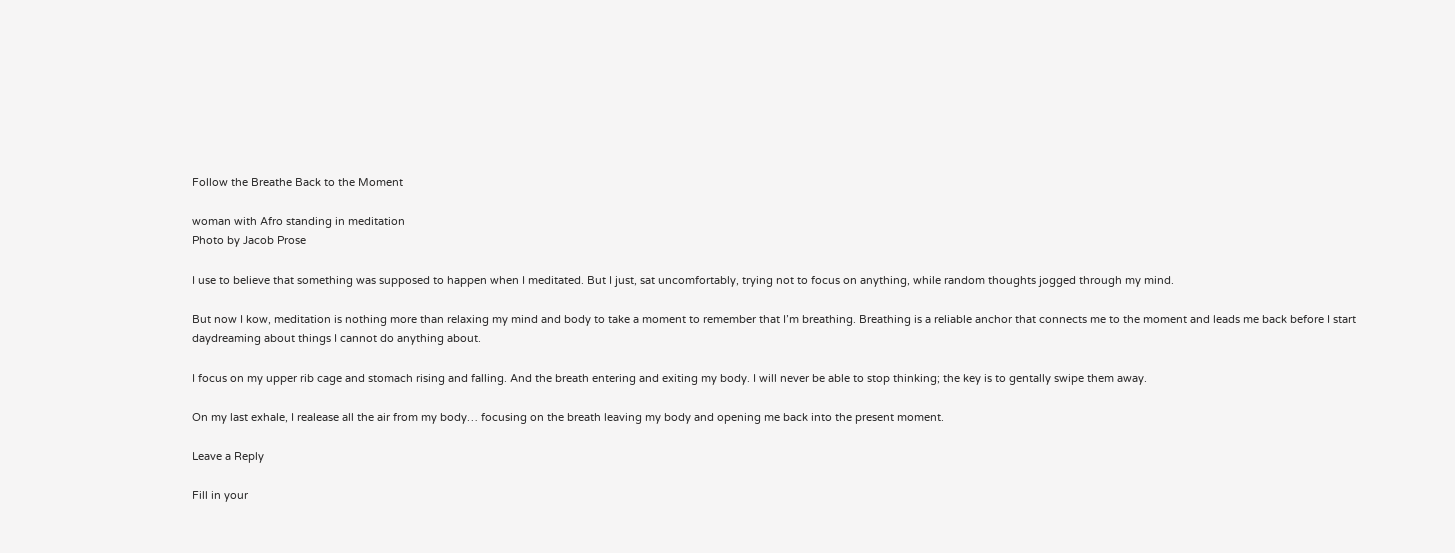Follow the Breathe Back to the Moment

woman with Afro standing in meditation
Photo by Jacob Prose

I use to believe that something was supposed to happen when I meditated. But I just, sat uncomfortably, trying not to focus on anything, while random thoughts jogged through my mind.

But now I kow, meditation is nothing more than relaxing my mind and body to take a moment to remember that I’m breathing. Breathing is a reliable anchor that connects me to the moment and leads me back before I start daydreaming about things I cannot do anything about.

I focus on my upper rib cage and stomach rising and falling. And the breath entering and exiting my body. I will never be able to stop thinking; the key is to gentally swipe them away.

On my last exhale, I realease all the air from my body… focusing on the breath leaving my body and opening me back into the present moment.

Leave a Reply

Fill in your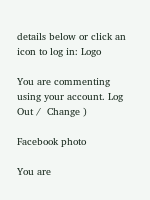details below or click an icon to log in: Logo

You are commenting using your account. Log Out /  Change )

Facebook photo

You are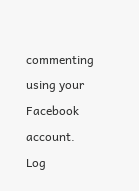commenting using your Facebook account. Log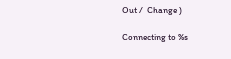Out /  Change )

Connecting to %s